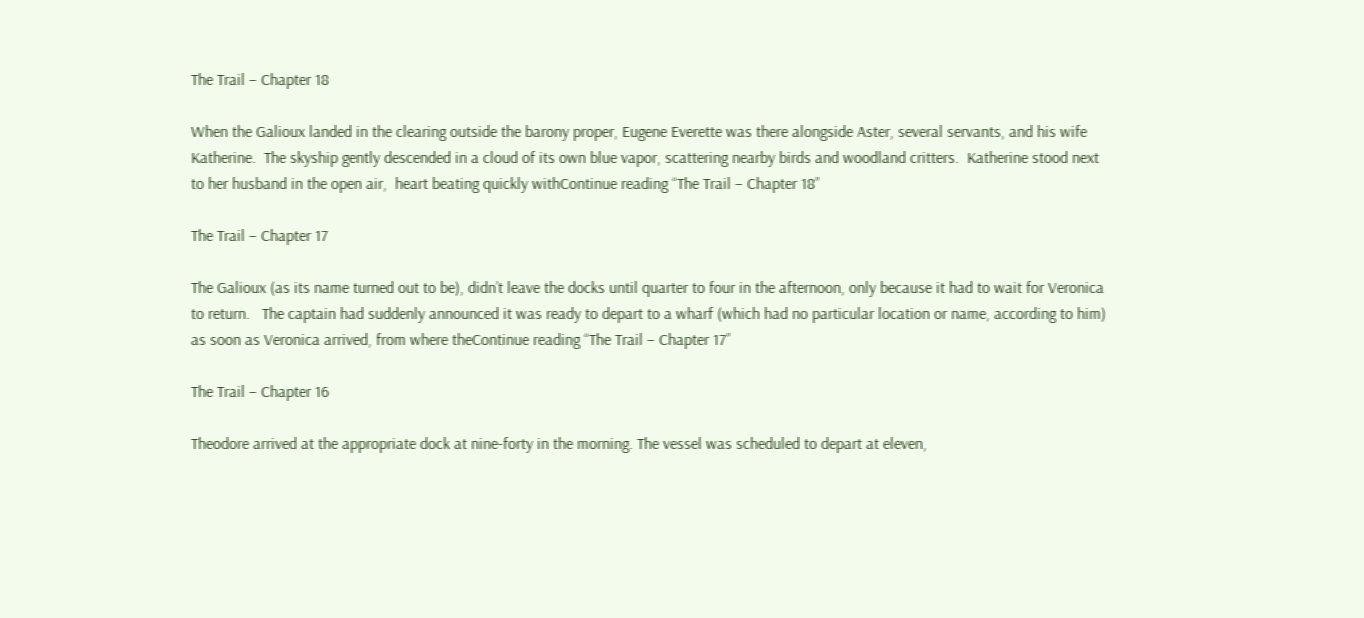The Trail – Chapter 18

When the Galioux landed in the clearing outside the barony proper, Eugene Everette was there alongside Aster, several servants, and his wife Katherine.  The skyship gently descended in a cloud of its own blue vapor, scattering nearby birds and woodland critters.  Katherine stood next to her husband in the open air,  heart beating quickly withContinue reading “The Trail – Chapter 18”

The Trail – Chapter 17

The Galioux (as its name turned out to be), didn’t leave the docks until quarter to four in the afternoon, only because it had to wait for Veronica to return.   The captain had suddenly announced it was ready to depart to a wharf (which had no particular location or name, according to him) as soon as Veronica arrived, from where theContinue reading “The Trail – Chapter 17”

The Trail – Chapter 16

Theodore arrived at the appropriate dock at nine-forty in the morning. The vessel was scheduled to depart at eleven,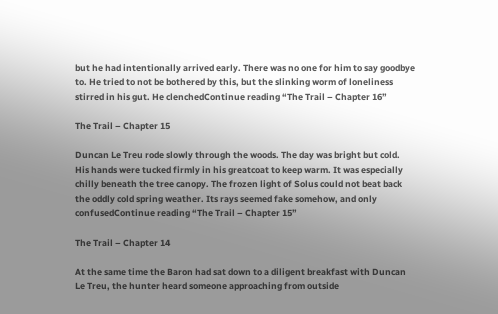but he had intentionally arrived early. There was no one for him to say goodbye to. He tried to not be bothered by this, but the slinking worm of loneliness stirred in his gut. He clenchedContinue reading “The Trail – Chapter 16”

The Trail – Chapter 15

Duncan Le Treu rode slowly through the woods. The day was bright but cold. His hands were tucked firmly in his greatcoat to keep warm. It was especially chilly beneath the tree canopy. The frozen light of Solus could not beat back the oddly cold spring weather. Its rays seemed fake somehow, and only confusedContinue reading “The Trail – Chapter 15”

The Trail – Chapter 14

At the same time the Baron had sat down to a diligent breakfast with Duncan Le Treu, the hunter heard someone approaching from outside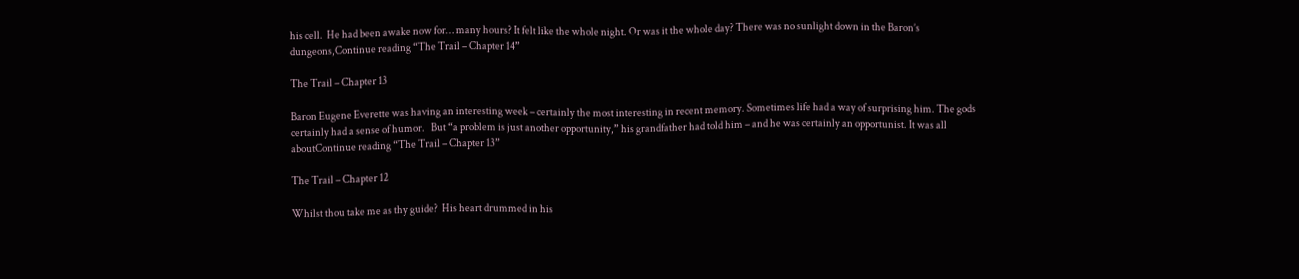his cell.  He had been awake now for… many hours? It felt like the whole night. Or was it the whole day? There was no sunlight down in the Baron’s dungeons,Continue reading “The Trail – Chapter 14”

The Trail – Chapter 13

Baron Eugene Everette was having an interesting week – certainly the most interesting in recent memory. Sometimes life had a way of surprising him. The gods certainly had a sense of humor.   But “a problem is just another opportunity,” his grandfather had told him – and he was certainly an opportunist. It was all aboutContinue reading “The Trail – Chapter 13”

The Trail – Chapter 12

Whilst thou take me as thy guide?  His heart drummed in his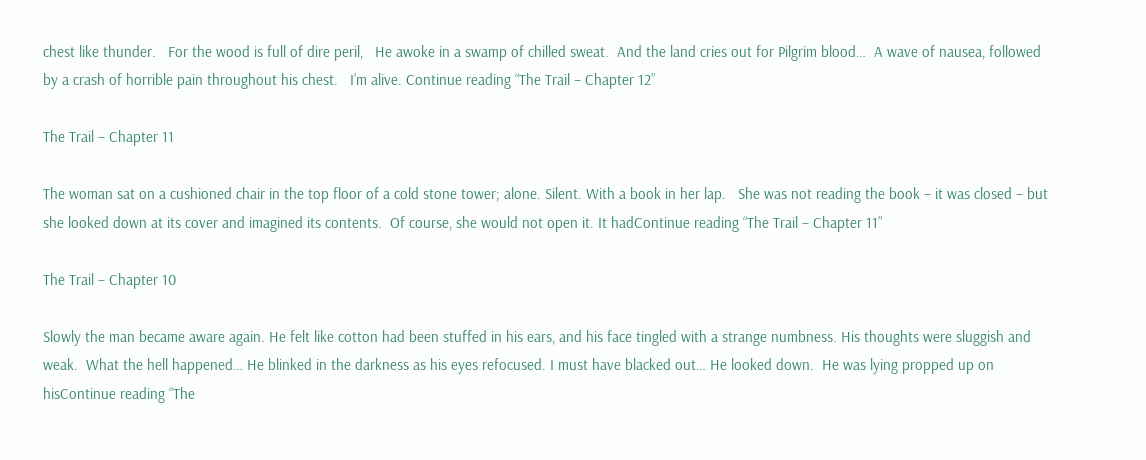chest like thunder.   For the wood is full of dire peril,   He awoke in a swamp of chilled sweat.  And the land cries out for Pilgrim blood…  A wave of nausea, followed by a crash of horrible pain throughout his chest.   I’m alive. Continue reading “The Trail – Chapter 12”

The Trail – Chapter 11

The woman sat on a cushioned chair in the top floor of a cold stone tower; alone. Silent. With a book in her lap.   She was not reading the book – it was closed – but she looked down at its cover and imagined its contents.  Of course, she would not open it. It hadContinue reading “The Trail – Chapter 11”

The Trail – Chapter 10

Slowly the man became aware again. He felt like cotton had been stuffed in his ears, and his face tingled with a strange numbness. His thoughts were sluggish and weak.  What the hell happened… He blinked in the darkness as his eyes refocused. I must have blacked out… He looked down.  He was lying propped up on hisContinue reading “The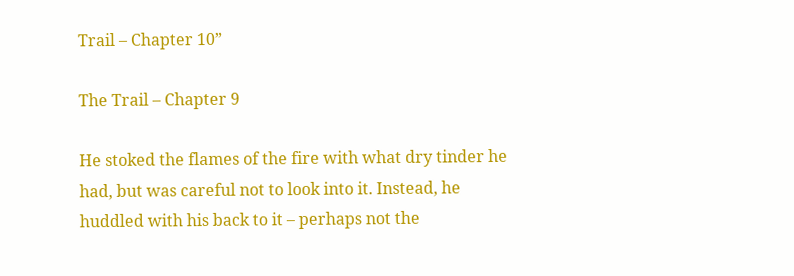Trail – Chapter 10”

The Trail – Chapter 9

He stoked the flames of the fire with what dry tinder he had, but was careful not to look into it. Instead, he huddled with his back to it – perhaps not the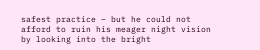safest practice – but he could not afford to ruin his meager night vision by looking into the bright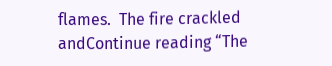flames.  The fire crackled andContinue reading “The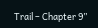Trail – Chapter 9”